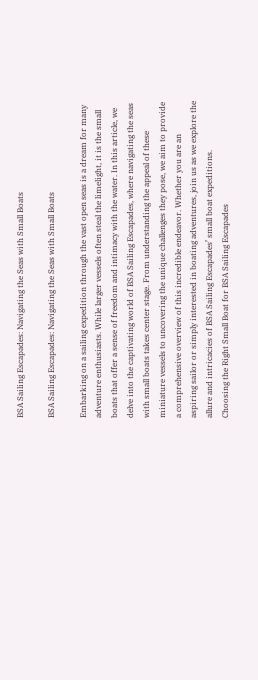BSA Sailing Escapades: Navigating the Seas with Small Boats

BSA Sailing Escapades: Navigating the Seas with Small Boats

Embarking on a sailing expedition through the vast open seas is a dream for many adventure enthusiasts. While larger vessels often steal the limelight, it is the small boats that offer a sense of freedom and intimacy with the water. In this article, we delve into the captivating world of BSA Sailing Escapades, where navigating the seas with small boats takes center stage. From understanding the appeal of these miniature vessels to uncovering the unique challenges they pose, we aim to provide a comprehensive overview of this incredible endeavor. Whether you are an aspiring sailor or simply interested in boating adventures, join us as we explore the allure and intricacies of BSA Sailing Escapades’ small boat expeditions.
Choosing the Right Small Boat for BSA Sailing Escapades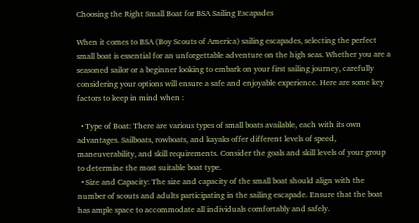Choosing the Right Small Boat for BSA Sailing Escapades

When it comes to BSA (Boy Scouts of America) sailing escapades, selecting the perfect small boat is essential for an unforgettable adventure on the high seas. Whether you are a seasoned sailor or a beginner looking to embark on your first sailing journey, carefully considering your options will ensure a safe and enjoyable experience. Here are some key factors to keep in mind when :

  • Type of Boat: There are various types of small boats available, each with its own advantages. Sailboats, rowboats, and kayaks offer different levels of speed, maneuverability, and skill requirements. Consider the goals and skill levels of your group to determine the most suitable boat type.
  • Size and Capacity: The size and capacity of the small boat should align with the number of scouts and adults participating in the sailing escapade. Ensure that the boat has ample space to accommodate all individuals comfortably and safely.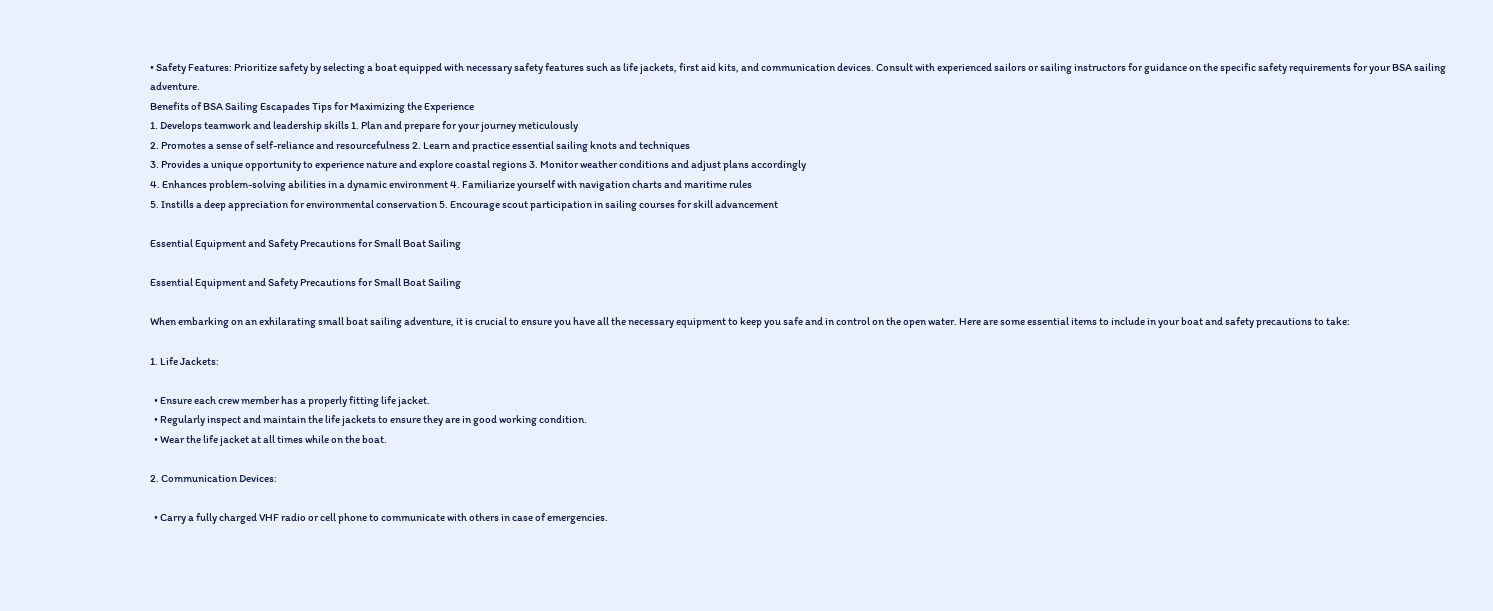• Safety Features: Prioritize safety by selecting a boat equipped with necessary safety features such as life jackets, first aid kits, and communication devices. Consult with experienced sailors or sailing instructors for guidance on the specific safety requirements for your BSA sailing adventure.
Benefits of BSA Sailing Escapades Tips for Maximizing the Experience
1. Develops teamwork and leadership skills 1. Plan and prepare for your journey meticulously
2. Promotes a sense of self-reliance and resourcefulness 2. Learn and practice essential sailing knots and techniques
3. Provides a unique opportunity to experience nature and explore coastal regions 3. Monitor weather conditions and adjust plans accordingly
4. Enhances problem-solving abilities in a dynamic environment 4. Familiarize yourself with navigation charts and maritime rules
5. Instills a deep appreciation for environmental conservation 5. Encourage scout participation in sailing courses for skill advancement

Essential Equipment and Safety Precautions for Small Boat Sailing

Essential Equipment and Safety Precautions for Small Boat Sailing

When embarking on an exhilarating small boat sailing adventure, it is crucial to ensure you have all the necessary equipment to keep you safe and in control on the open water. Here are some essential items to include in your boat and safety precautions to take:

1. Life Jackets:

  • Ensure each crew member has a properly fitting life jacket.
  • Regularly inspect and maintain the life jackets to ensure they are in good working condition.
  • Wear the life jacket at all times while on the boat.

2. Communication Devices:

  • Carry a fully charged VHF radio or cell phone to communicate with others in case of emergencies.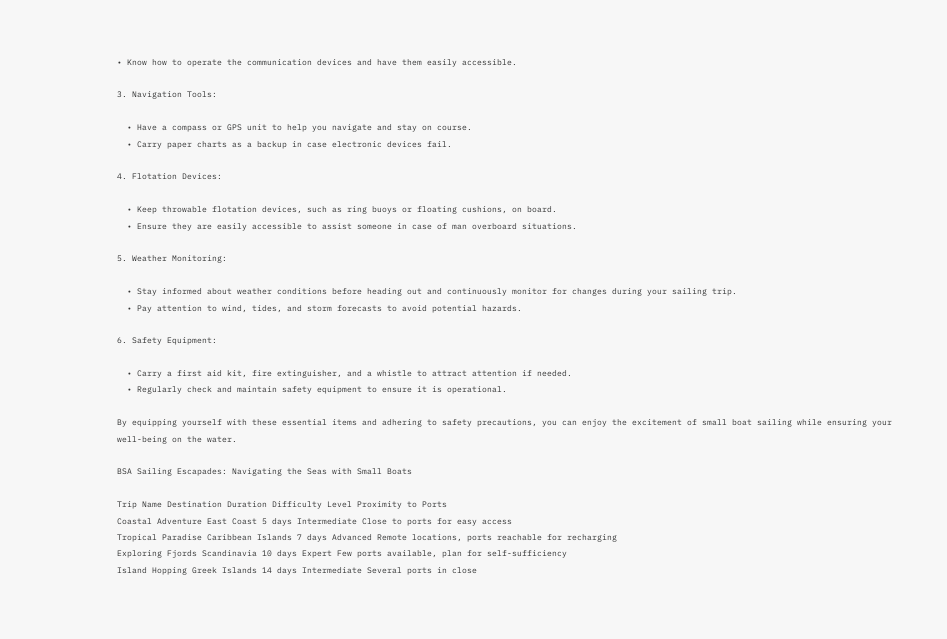• Know how to operate the communication devices and have them easily accessible.

3. Navigation Tools:

  • Have a compass or GPS unit to help you navigate and stay on course.
  • Carry paper charts as a backup in case electronic devices fail.

4. Flotation Devices:

  • Keep throwable flotation devices, such as ring buoys or floating cushions, on board.
  • Ensure they are easily accessible to assist someone in case of man overboard situations.

5. Weather Monitoring:

  • Stay informed about weather conditions before heading out and continuously monitor for changes during your sailing trip.
  • Pay attention to wind, tides, and storm forecasts to avoid potential hazards.

6. Safety Equipment:

  • Carry a first aid kit, fire extinguisher, and a whistle to attract attention if needed.
  • Regularly check and maintain safety equipment to ensure it is operational.

By equipping yourself with these essential items and adhering to safety precautions, you can enjoy the excitement of small boat sailing while ensuring your well-being on the water.

BSA Sailing Escapades: Navigating the Seas with Small Boats

Trip Name Destination Duration Difficulty Level Proximity to Ports
Coastal Adventure East Coast 5 days Intermediate Close to ports for easy access
Tropical Paradise Caribbean Islands 7 days Advanced Remote locations, ports reachable for recharging
Exploring Fjords Scandinavia 10 days Expert Few ports available, plan for self-sufficiency
Island Hopping Greek Islands 14 days Intermediate Several ports in close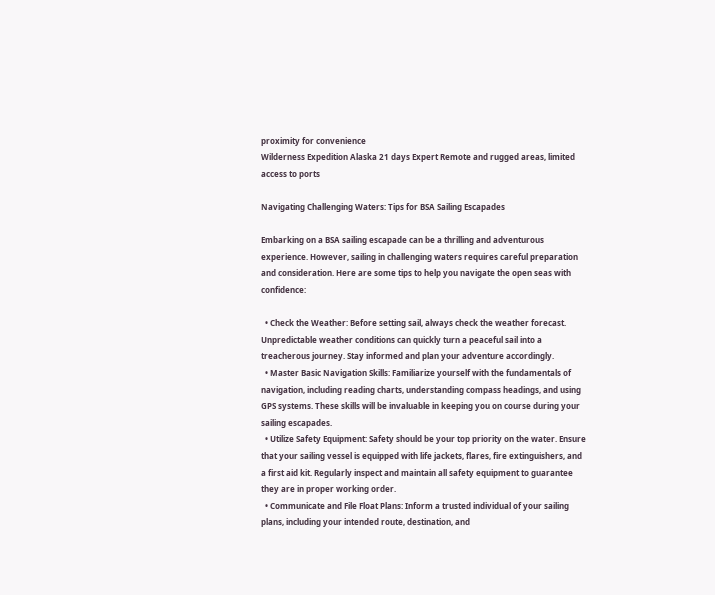proximity for convenience
Wilderness Expedition Alaska 21 days Expert Remote and rugged areas, limited access to ports

Navigating Challenging Waters: Tips for BSA Sailing Escapades

Embarking on a BSA sailing escapade can be a thrilling and adventurous experience. However, sailing in challenging waters requires careful preparation and consideration. Here are some tips to help you navigate the open seas with confidence:

  • Check the Weather: Before setting sail, always check the weather forecast. Unpredictable weather conditions can quickly turn a peaceful sail into a treacherous journey. Stay informed and plan your adventure accordingly.
  • Master Basic Navigation Skills: Familiarize yourself with the fundamentals of navigation, including reading charts, understanding compass headings, and using GPS systems. These skills will be invaluable in keeping you on course during your sailing escapades.
  • Utilize Safety Equipment: Safety should be your top priority on the water. Ensure that your sailing vessel is equipped with life jackets, flares, fire extinguishers, and a first aid kit. Regularly inspect and maintain all safety equipment to guarantee they are in proper working order.
  • Communicate and File Float Plans: Inform a trusted individual of your sailing plans, including your intended route, destination, and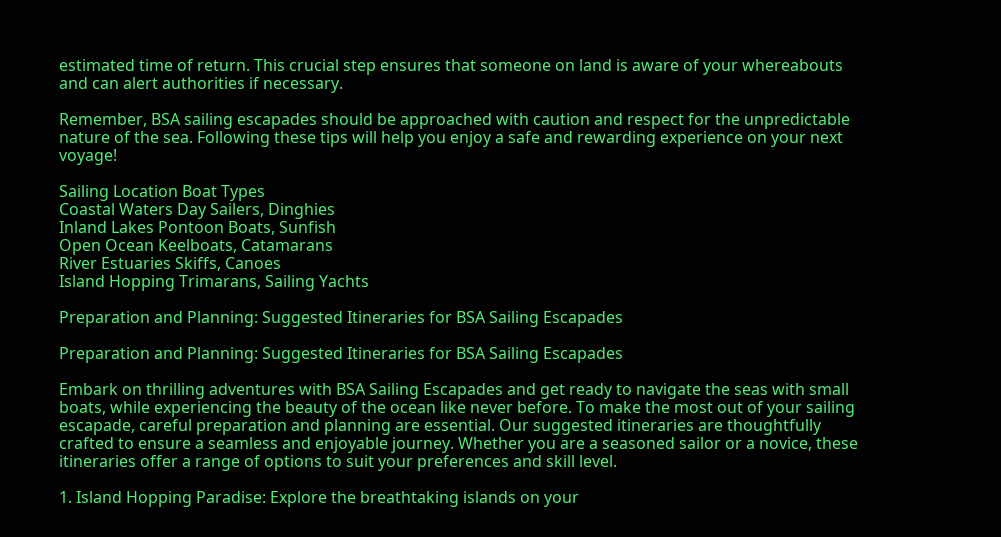estimated time of return. This crucial step ensures that someone on land is aware of your whereabouts and can alert authorities if necessary.

Remember, BSA sailing escapades should be approached with caution and respect for the unpredictable nature of the sea. Following these tips will help you enjoy a safe and rewarding experience on your next voyage!

Sailing Location Boat Types
Coastal Waters Day Sailers, Dinghies
Inland Lakes Pontoon Boats, Sunfish
Open Ocean Keelboats, Catamarans
River Estuaries Skiffs, Canoes
Island Hopping Trimarans, Sailing Yachts

Preparation and Planning: Suggested Itineraries for BSA Sailing Escapades

Preparation and Planning: Suggested Itineraries for BSA Sailing Escapades

Embark on thrilling adventures with BSA Sailing Escapades and get ready to navigate the seas with small boats, while experiencing the beauty of the ocean like never before. To make the most out of your sailing escapade, careful preparation and planning are essential. Our suggested itineraries are thoughtfully crafted to ensure a seamless and enjoyable journey. Whether you are a seasoned sailor or a novice, these itineraries offer a range of options to suit your preferences and skill level.

1. Island Hopping Paradise: Explore the breathtaking islands on your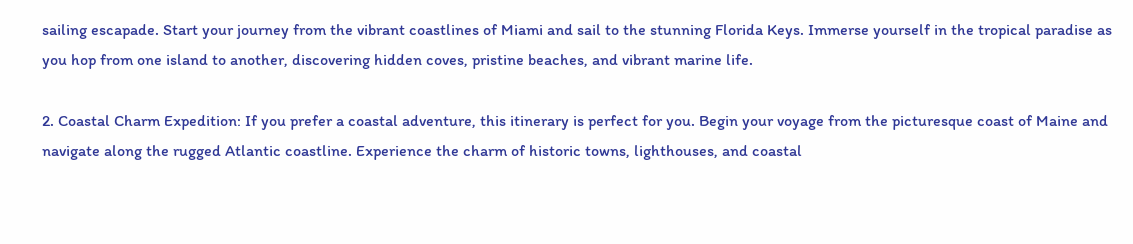sailing escapade. Start your journey from the vibrant coastlines of Miami and sail to the stunning Florida Keys. Immerse yourself in the tropical paradise as you hop from one island to another, discovering hidden coves, pristine beaches, and vibrant marine life.

2. Coastal Charm Expedition: If you prefer a coastal adventure, this itinerary is perfect for you. Begin your voyage from the picturesque coast of Maine and navigate along the rugged Atlantic coastline. Experience the charm of historic towns, lighthouses, and coastal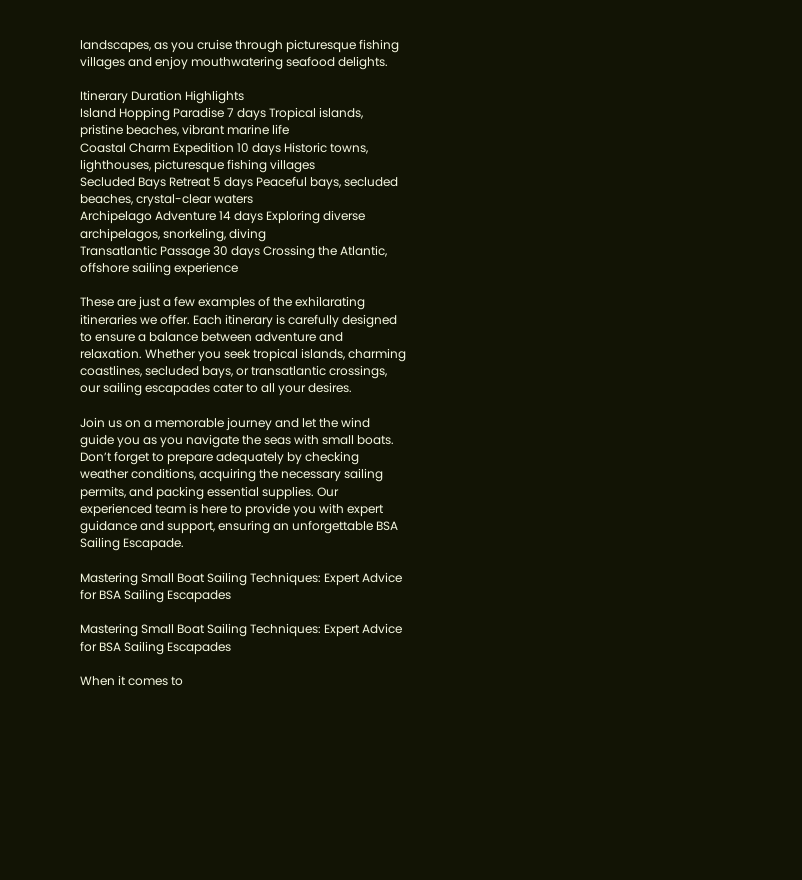landscapes, as you cruise through picturesque fishing villages and enjoy mouthwatering seafood delights.

Itinerary Duration Highlights
Island Hopping Paradise 7 days Tropical islands, pristine beaches, vibrant marine life
Coastal Charm Expedition 10 days Historic towns, lighthouses, picturesque fishing villages
Secluded Bays Retreat 5 days Peaceful bays, secluded beaches, crystal-clear waters
Archipelago Adventure 14 days Exploring diverse archipelagos, snorkeling, diving
Transatlantic Passage 30 days Crossing the Atlantic, offshore sailing experience

These are just a few examples of the exhilarating itineraries we offer. Each itinerary is carefully designed to ensure a balance between adventure and relaxation. Whether you seek tropical islands, charming coastlines, secluded bays, or transatlantic crossings, our sailing escapades cater to all your desires.

Join us on a memorable journey and let the wind guide you as you navigate the seas with small boats. Don’t forget to prepare adequately by checking weather conditions, acquiring the necessary sailing permits, and packing essential supplies. Our experienced team is here to provide you with expert guidance and support, ensuring an unforgettable BSA Sailing Escapade.

Mastering Small Boat Sailing Techniques: Expert Advice for BSA Sailing Escapades

Mastering Small Boat Sailing Techniques: Expert Advice for BSA Sailing Escapades

When it comes to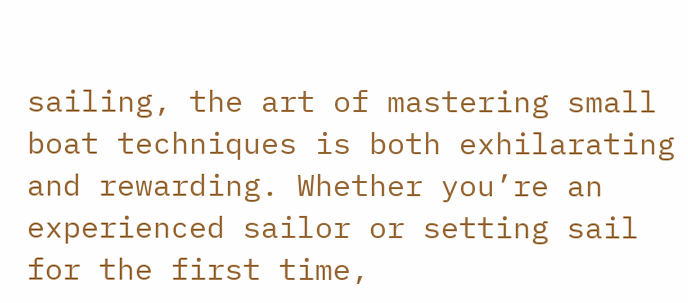sailing, the art of mastering small boat techniques is both exhilarating and rewarding. Whether you’re an experienced sailor or setting sail for the first time,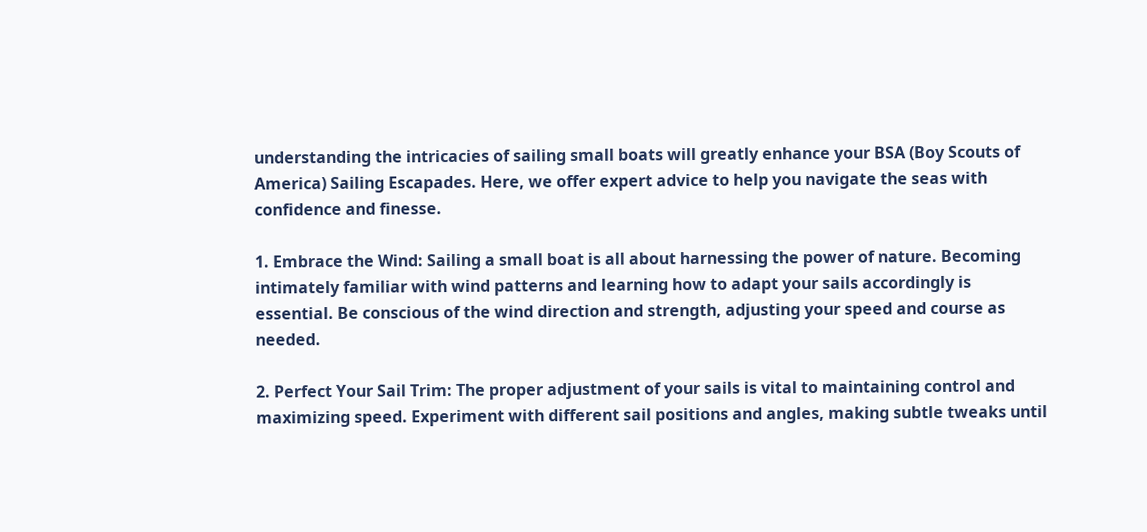understanding the intricacies of sailing small boats will greatly enhance your BSA (Boy Scouts of America) Sailing Escapades. Here, we offer expert advice to help you navigate the seas with confidence and finesse.

1. Embrace the Wind: Sailing a small boat is all about harnessing the power of nature. Becoming intimately familiar with wind patterns and learning how to adapt your sails accordingly is essential. Be conscious of the wind direction and strength, adjusting your speed and course as needed.

2. Perfect Your Sail Trim: The proper adjustment of your sails is vital to maintaining control and maximizing speed. Experiment with different sail positions and angles, making subtle tweaks until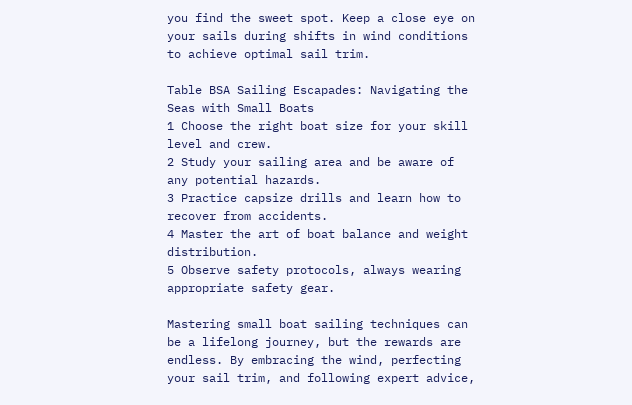you find the sweet spot. Keep a close eye on your sails during shifts in wind conditions to achieve optimal sail trim.

Table BSA Sailing Escapades: Navigating the Seas with Small Boats
1 Choose the right boat size for your skill level and crew.
2 Study your sailing area and be aware of any potential hazards.
3 Practice capsize drills and learn how to recover from accidents.
4 Master the art of boat balance and weight distribution.
5 Observe safety protocols, always wearing appropriate safety gear.

Mastering small boat sailing techniques can be a lifelong journey, but the rewards are endless. By embracing the wind, perfecting your sail trim, and following expert advice,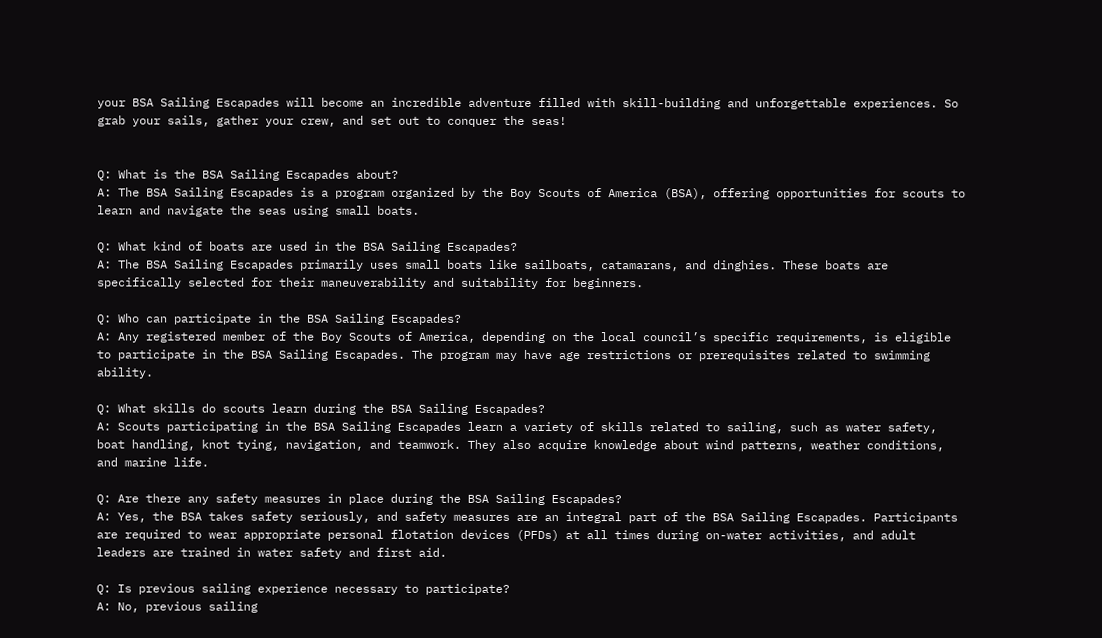your BSA Sailing Escapades will become an incredible adventure filled with skill-building and unforgettable experiences. So grab your sails, gather your crew, and set out to conquer the seas!


Q: What is the BSA Sailing Escapades about?
A: The BSA Sailing Escapades is a program organized by the Boy Scouts of America (BSA), offering opportunities for scouts to learn and navigate the seas using small boats.

Q: What kind of boats are used in the BSA Sailing Escapades?
A: The BSA Sailing Escapades primarily uses small boats like sailboats, catamarans, and dinghies. These boats are specifically selected for their maneuverability and suitability for beginners.

Q: Who can participate in the BSA Sailing Escapades?
A: Any registered member of the Boy Scouts of America, depending on the local council’s specific requirements, is eligible to participate in the BSA Sailing Escapades. The program may have age restrictions or prerequisites related to swimming ability.

Q: What skills do scouts learn during the BSA Sailing Escapades?
A: Scouts participating in the BSA Sailing Escapades learn a variety of skills related to sailing, such as water safety, boat handling, knot tying, navigation, and teamwork. They also acquire knowledge about wind patterns, weather conditions, and marine life.

Q: Are there any safety measures in place during the BSA Sailing Escapades?
A: Yes, the BSA takes safety seriously, and safety measures are an integral part of the BSA Sailing Escapades. Participants are required to wear appropriate personal flotation devices (PFDs) at all times during on-water activities, and adult leaders are trained in water safety and first aid.

Q: Is previous sailing experience necessary to participate?
A: No, previous sailing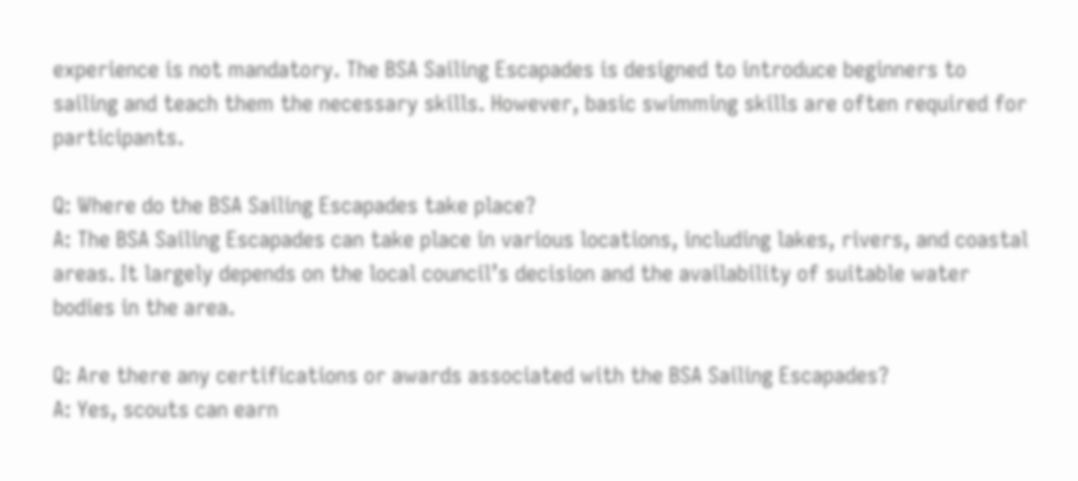experience is not mandatory. The BSA Sailing Escapades is designed to introduce beginners to sailing and teach them the necessary skills. However, basic swimming skills are often required for participants.

Q: Where do the BSA Sailing Escapades take place?
A: The BSA Sailing Escapades can take place in various locations, including lakes, rivers, and coastal areas. It largely depends on the local council’s decision and the availability of suitable water bodies in the area.

Q: Are there any certifications or awards associated with the BSA Sailing Escapades?
A: Yes, scouts can earn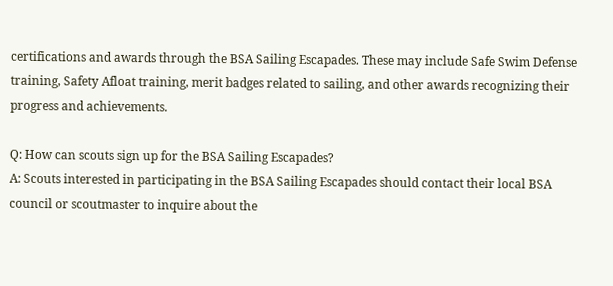certifications and awards through the BSA Sailing Escapades. These may include Safe Swim Defense training, Safety Afloat training, merit badges related to sailing, and other awards recognizing their progress and achievements.

Q: How can scouts sign up for the BSA Sailing Escapades?
A: Scouts interested in participating in the BSA Sailing Escapades should contact their local BSA council or scoutmaster to inquire about the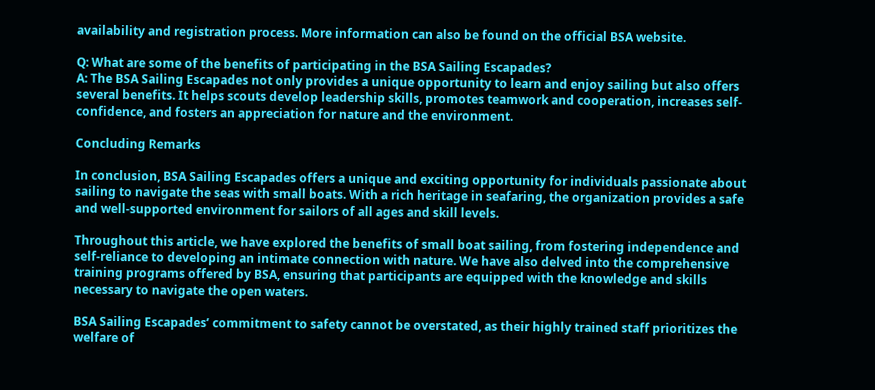availability and registration process. More information can also be found on the official BSA website.

Q: What are some of the benefits of participating in the BSA Sailing Escapades?
A: The BSA Sailing Escapades not only provides a unique opportunity to learn and enjoy sailing but also offers several benefits. It helps scouts develop leadership skills, promotes teamwork and cooperation, increases self-confidence, and fosters an appreciation for nature and the environment.

Concluding Remarks

In conclusion, BSA Sailing Escapades offers a unique and exciting opportunity for individuals passionate about sailing to navigate the seas with small boats. With a rich heritage in seafaring, the organization provides a safe and well-supported environment for sailors of all ages and skill levels.

Throughout this article, we have explored the benefits of small boat sailing, from fostering independence and self-reliance to developing an intimate connection with nature. We have also delved into the comprehensive training programs offered by BSA, ensuring that participants are equipped with the knowledge and skills necessary to navigate the open waters.

BSA Sailing Escapades’ commitment to safety cannot be overstated, as their highly trained staff prioritizes the welfare of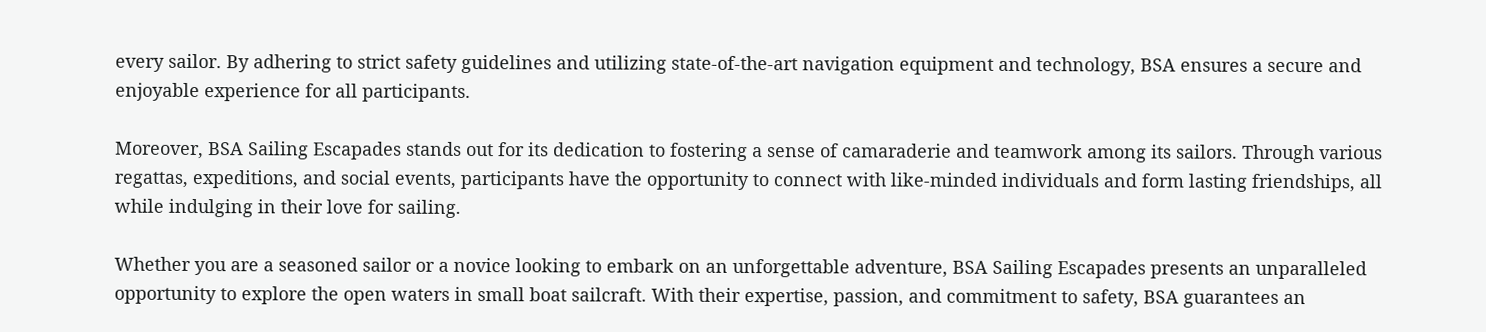every sailor. By adhering to strict safety guidelines and utilizing state-of-the-art navigation equipment and technology, BSA ensures a secure and enjoyable experience for all participants.

Moreover, BSA Sailing Escapades stands out for its dedication to fostering a sense of camaraderie and teamwork among its sailors. Through various regattas, expeditions, and social events, participants have the opportunity to connect with like-minded individuals and form lasting friendships, all while indulging in their love for sailing.

Whether you are a seasoned sailor or a novice looking to embark on an unforgettable adventure, BSA Sailing Escapades presents an unparalleled opportunity to explore the open waters in small boat sailcraft. With their expertise, passion, and commitment to safety, BSA guarantees an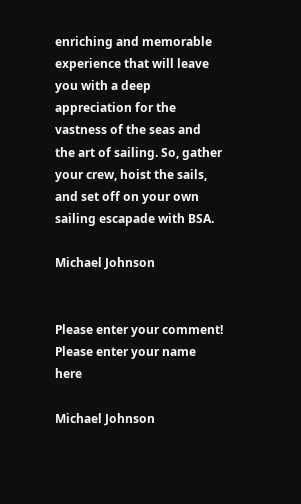enriching and memorable experience that will leave you with a deep appreciation for the vastness of the seas and the art of sailing. So, gather your crew, hoist the sails, and set off on your own sailing escapade with BSA.

Michael Johnson


Please enter your comment!
Please enter your name here

Michael Johnson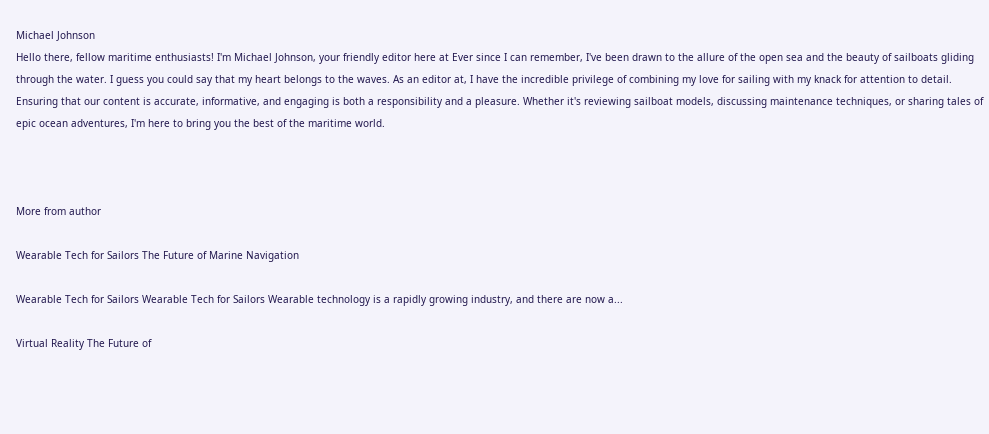Michael Johnson
Hello there, fellow maritime enthusiasts! I'm Michael Johnson, your friendly editor here at Ever since I can remember, I've been drawn to the allure of the open sea and the beauty of sailboats gliding through the water. I guess you could say that my heart belongs to the waves. As an editor at, I have the incredible privilege of combining my love for sailing with my knack for attention to detail. Ensuring that our content is accurate, informative, and engaging is both a responsibility and a pleasure. Whether it's reviewing sailboat models, discussing maintenance techniques, or sharing tales of epic ocean adventures, I'm here to bring you the best of the maritime world.



More from author

Wearable Tech for Sailors The Future of Marine Navigation

Wearable Tech for Sailors Wearable Tech for Sailors Wearable technology is a rapidly growing industry, and there are now a...

Virtual Reality The Future of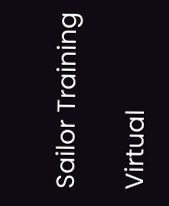Sailor Training

Virtual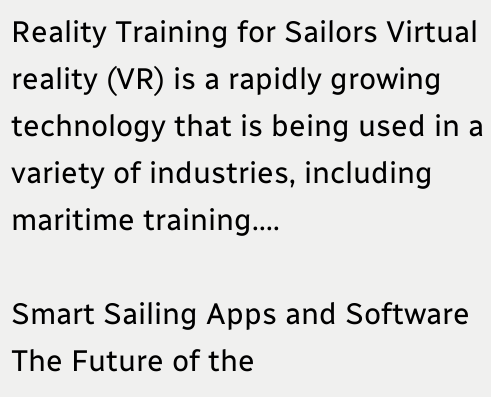Reality Training for Sailors Virtual reality (VR) is a rapidly growing technology that is being used in a variety of industries, including maritime training....

Smart Sailing Apps and Software The Future of the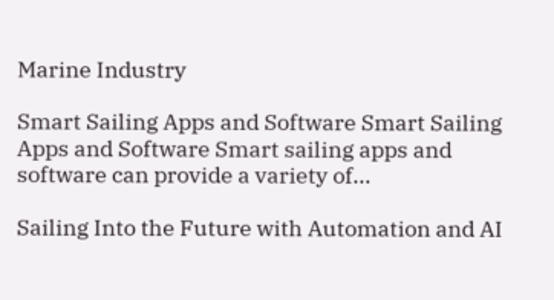Marine Industry

Smart Sailing Apps and Software Smart Sailing Apps and Software Smart sailing apps and software can provide a variety of...

Sailing Into the Future with Automation and AI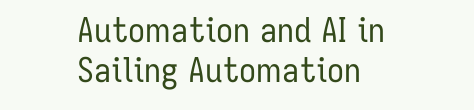Automation and AI in Sailing Automation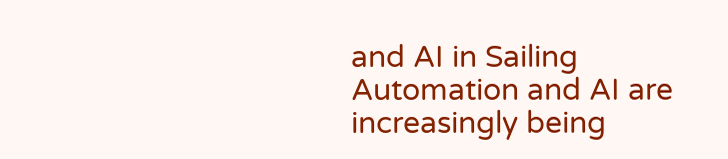and AI in Sailing Automation and AI are increasingly being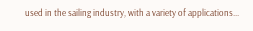used in the sailing industry, with a variety of applications...